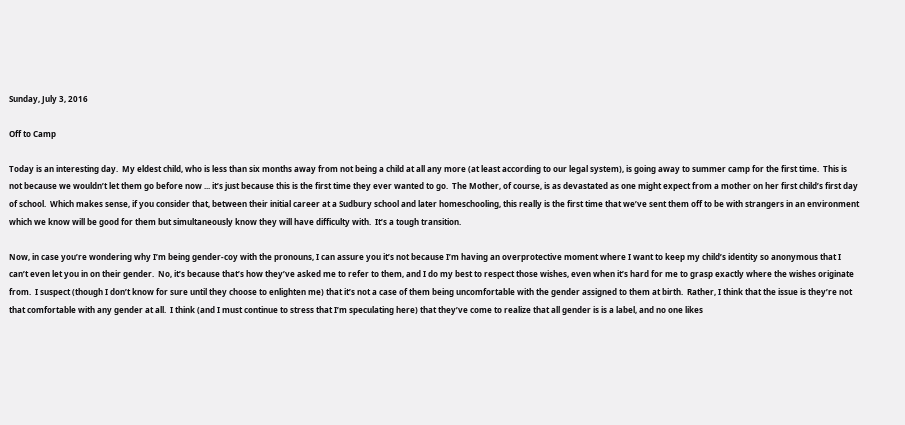Sunday, July 3, 2016

Off to Camp

Today is an interesting day.  My eldest child, who is less than six months away from not being a child at all any more (at least according to our legal system), is going away to summer camp for the first time.  This is not because we wouldn’t let them go before now ... it’s just because this is the first time they ever wanted to go.  The Mother, of course, is as devastated as one might expect from a mother on her first child’s first day of school.  Which makes sense, if you consider that, between their initial career at a Sudbury school and later homeschooling, this really is the first time that we’ve sent them off to be with strangers in an environment which we know will be good for them but simultaneously know they will have difficulty with.  It’s a tough transition.

Now, in case you’re wondering why I’m being gender-coy with the pronouns, I can assure you it’s not because I’m having an overprotective moment where I want to keep my child’s identity so anonymous that I can’t even let you in on their gender.  No, it’s because that’s how they’ve asked me to refer to them, and I do my best to respect those wishes, even when it’s hard for me to grasp exactly where the wishes originate from.  I suspect (though I don’t know for sure until they choose to enlighten me) that it’s not a case of them being uncomfortable with the gender assigned to them at birth.  Rather, I think that the issue is they’re not that comfortable with any gender at all.  I think (and I must continue to stress that I’m speculating here) that they’ve come to realize that all gender is is a label, and no one likes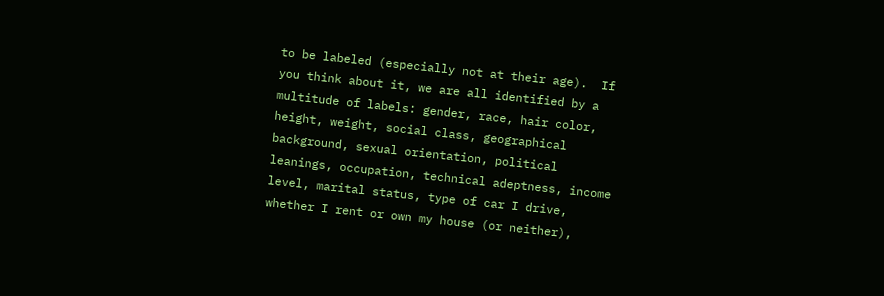to be labeled (especially not at their age).  If you think about it, we are all identified by a multitude of labels: gender, race, hair color, height, weight, social class, geographical background, sexual orientation, political leanings, occupation, technical adeptness, income level, marital status, type of car I drive, whether I rent or own my house (or neither),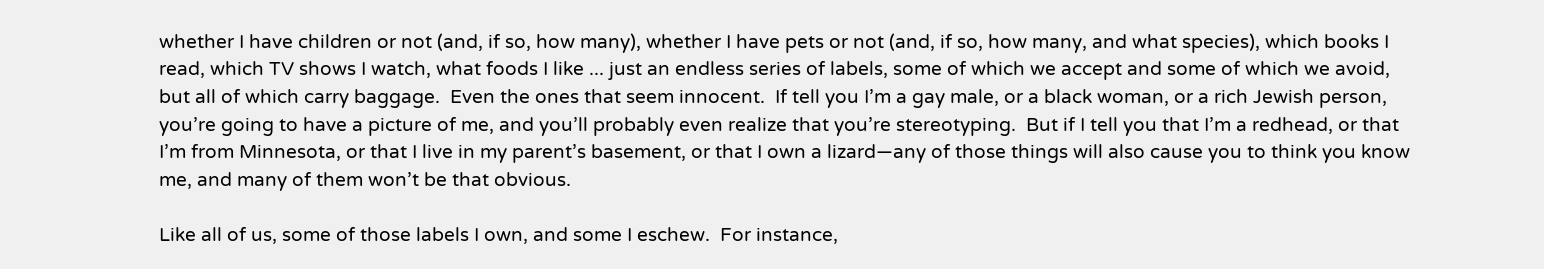whether I have children or not (and, if so, how many), whether I have pets or not (and, if so, how many, and what species), which books I read, which TV shows I watch, what foods I like ... just an endless series of labels, some of which we accept and some of which we avoid, but all of which carry baggage.  Even the ones that seem innocent.  If tell you I’m a gay male, or a black woman, or a rich Jewish person, you’re going to have a picture of me, and you’ll probably even realize that you’re stereotyping.  But if I tell you that I’m a redhead, or that I’m from Minnesota, or that I live in my parent’s basement, or that I own a lizard—any of those things will also cause you to think you know me, and many of them won’t be that obvious.

Like all of us, some of those labels I own, and some I eschew.  For instance,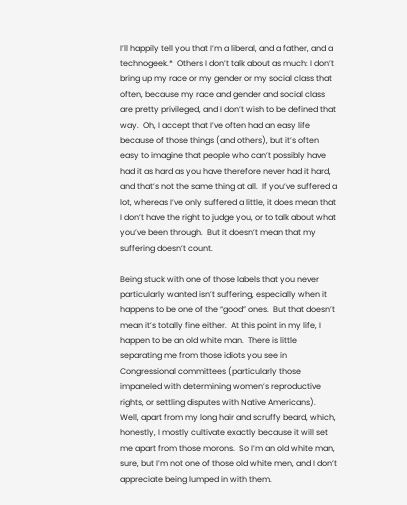I’ll happily tell you that I’m a liberal, and a father, and a technogeek.*  Others I don’t talk about as much: I don’t bring up my race or my gender or my social class that often, because my race and gender and social class are pretty privileged, and I don’t wish to be defined that way.  Oh, I accept that I’ve often had an easy life because of those things (and others), but it’s often easy to imagine that people who can’t possibly have had it as hard as you have therefore never had it hard, and that’s not the same thing at all.  If you’ve suffered a lot, whereas I’ve only suffered a little, it does mean that I don’t have the right to judge you, or to talk about what you’ve been through.  But it doesn’t mean that my suffering doesn’t count.

Being stuck with one of those labels that you never particularly wanted isn’t suffering, especially when it happens to be one of the “good” ones.  But that doesn’t mean it’s totally fine either.  At this point in my life, I happen to be an old white man.  There is little separating me from those idiots you see in Congressional committees (particularly those impaneled with determining women’s reproductive rights, or settling disputes with Native Americans).  Well, apart from my long hair and scruffy beard, which, honestly, I mostly cultivate exactly because it will set me apart from those morons.  So I’m an old white man, sure, but I’m not one of those old white men, and I don’t appreciate being lumped in with them.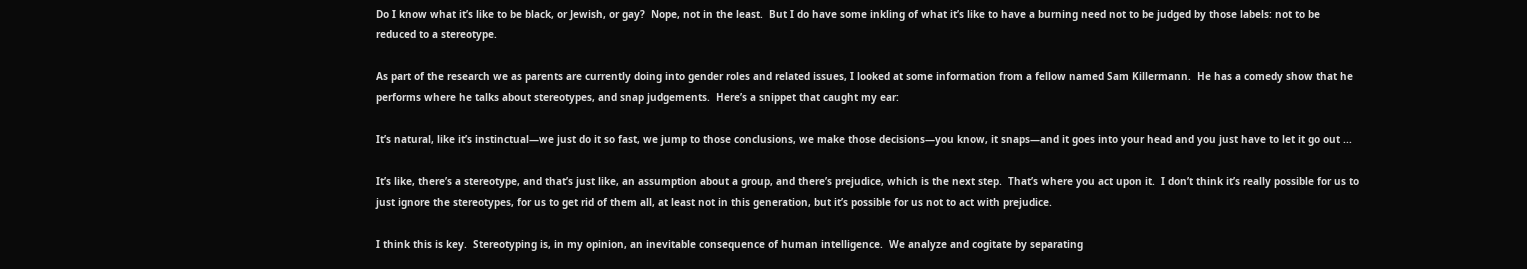Do I know what it’s like to be black, or Jewish, or gay?  Nope, not in the least.  But I do have some inkling of what it’s like to have a burning need not to be judged by those labels: not to be reduced to a stereotype.

As part of the research we as parents are currently doing into gender roles and related issues, I looked at some information from a fellow named Sam Killermann.  He has a comedy show that he performs where he talks about stereotypes, and snap judgements.  Here’s a snippet that caught my ear:

It’s natural, like it’s instinctual—we just do it so fast, we jump to those conclusions, we make those decisions—you know, it snaps—and it goes into your head and you just have to let it go out ...

It’s like, there’s a stereotype, and that’s just like, an assumption about a group, and there’s prejudice, which is the next step.  That’s where you act upon it.  I don’t think it’s really possible for us to just ignore the stereotypes, for us to get rid of them all, at least not in this generation, but it’s possible for us not to act with prejudice.

I think this is key.  Stereotyping is, in my opinion, an inevitable consequence of human intelligence.  We analyze and cogitate by separating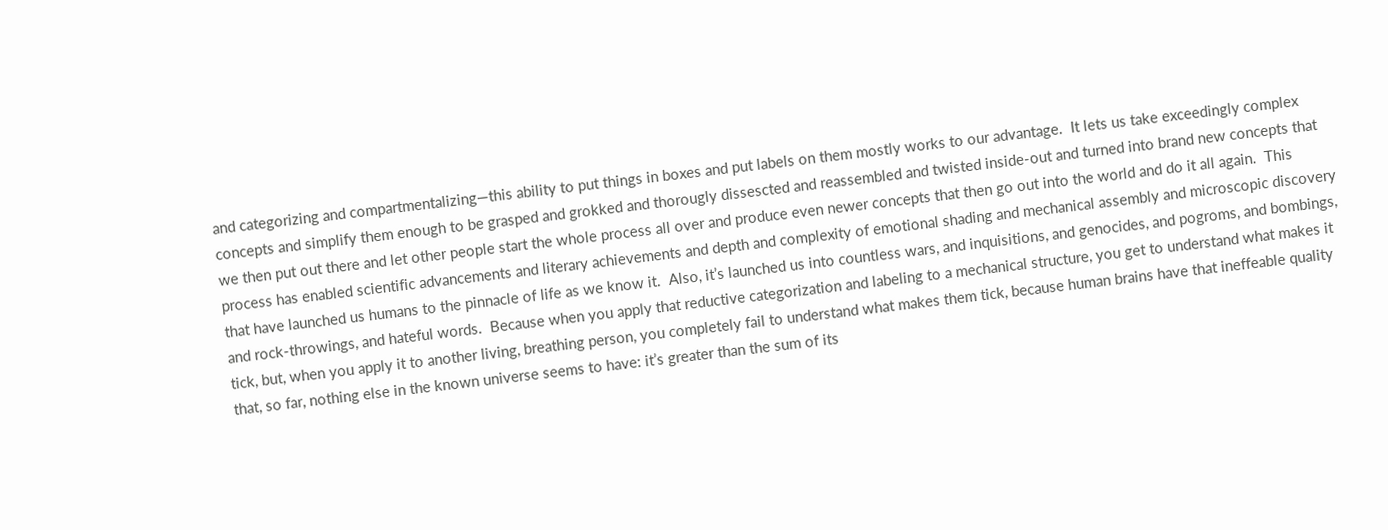and categorizing and compartmentalizing—this ability to put things in boxes and put labels on them mostly works to our advantage.  It lets us take exceedingly complex concepts and simplify them enough to be grasped and grokked and thorougly dissescted and reassembled and twisted inside-out and turned into brand new concepts that we then put out there and let other people start the whole process all over and produce even newer concepts that then go out into the world and do it all again.  This process has enabled scientific advancements and literary achievements and depth and complexity of emotional shading and mechanical assembly and microscopic discovery that have launched us humans to the pinnacle of life as we know it.  Also, it’s launched us into countless wars, and inquisitions, and genocides, and pogroms, and bombings, and rock-throwings, and hateful words.  Because when you apply that reductive categorization and labeling to a mechanical structure, you get to understand what makes it tick, but, when you apply it to another living, breathing person, you completely fail to understand what makes them tick, because human brains have that ineffeable quality that, so far, nothing else in the known universe seems to have: it’s greater than the sum of its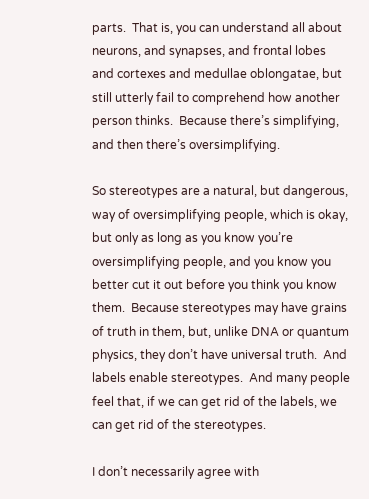parts.  That is, you can understand all about neurons, and synapses, and frontal lobes and cortexes and medullae oblongatae, but still utterly fail to comprehend how another person thinks.  Because there’s simplifying, and then there’s oversimplifying.

So stereotypes are a natural, but dangerous, way of oversimplifying people, which is okay, but only as long as you know you’re oversimplifying people, and you know you better cut it out before you think you know them.  Because stereotypes may have grains of truth in them, but, unlike DNA or quantum physics, they don’t have universal truth.  And labels enable stereotypes.  And many people feel that, if we can get rid of the labels, we can get rid of the stereotypes.

I don’t necessarily agree with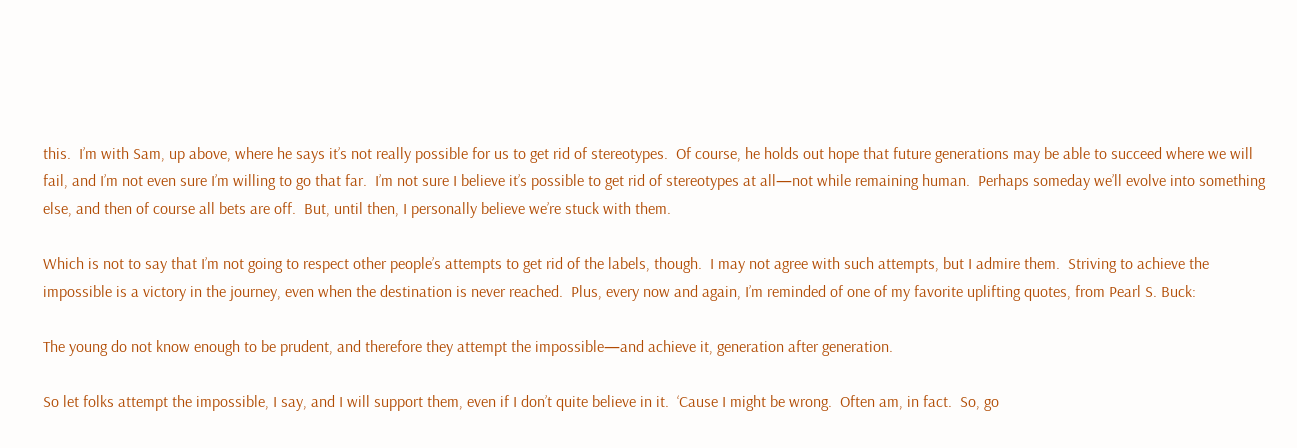this.  I’m with Sam, up above, where he says it’s not really possible for us to get rid of stereotypes.  Of course, he holds out hope that future generations may be able to succeed where we will fail, and I’m not even sure I’m willing to go that far.  I’m not sure I believe it’s possible to get rid of stereotypes at all—not while remaining human.  Perhaps someday we’ll evolve into something else, and then of course all bets are off.  But, until then, I personally believe we’re stuck with them.

Which is not to say that I’m not going to respect other people’s attempts to get rid of the labels, though.  I may not agree with such attempts, but I admire them.  Striving to achieve the impossible is a victory in the journey, even when the destination is never reached.  Plus, every now and again, I’m reminded of one of my favorite uplifting quotes, from Pearl S. Buck:

The young do not know enough to be prudent, and therefore they attempt the impossible—and achieve it, generation after generation.

So let folks attempt the impossible, I say, and I will support them, even if I don’t quite believe in it.  ‘Cause I might be wrong.  Often am, in fact.  So, go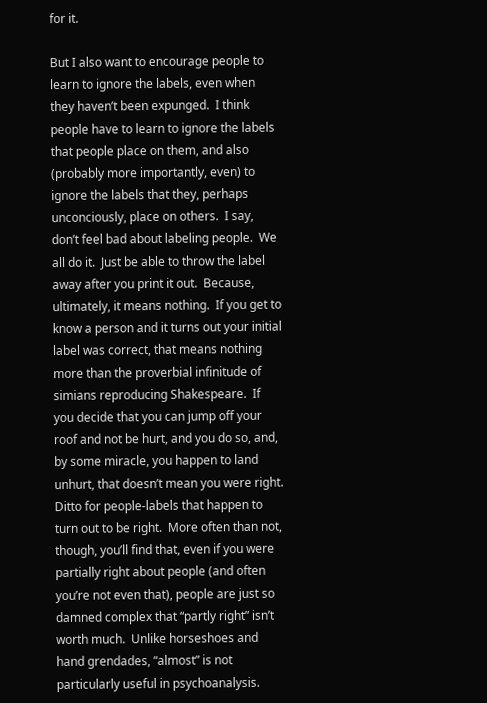for it.

But I also want to encourage people to learn to ignore the labels, even when they haven’t been expunged.  I think people have to learn to ignore the labels that people place on them, and also (probably more importantly, even) to ignore the labels that they, perhaps unconciously, place on others.  I say, don’t feel bad about labeling people.  We all do it.  Just be able to throw the label away after you print it out.  Because, ultimately, it means nothing.  If you get to know a person and it turns out your initial label was correct, that means nothing more than the proverbial infinitude of simians reproducing Shakespeare.  If you decide that you can jump off your roof and not be hurt, and you do so, and, by some miracle, you happen to land unhurt, that doesn’t mean you were right.  Ditto for people-labels that happen to turn out to be right.  More often than not, though, you’ll find that, even if you were partially right about people (and often you’re not even that), people are just so damned complex that “partly right” isn’t worth much.  Unlike horseshoes and hand grendades, “almost” is not particularly useful in psychoanalysis.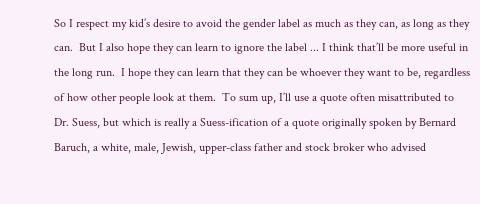So I respect my kid’s desire to avoid the gender label as much as they can, as long as they can.  But I also hope they can learn to ignore the label ... I think that’ll be more useful in the long run.  I hope they can learn that they can be whoever they want to be, regardless of how other people look at them.  To sum up, I’ll use a quote often misattributed to Dr. Suess, but which is really a Suess-ification of a quote originally spoken by Bernard Baruch, a white, male, Jewish, upper-class father and stock broker who advised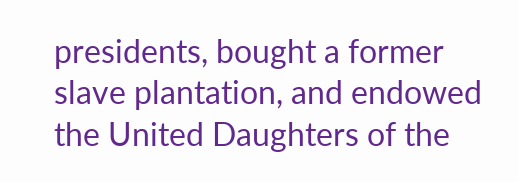presidents, bought a former slave plantation, and endowed the United Daughters of the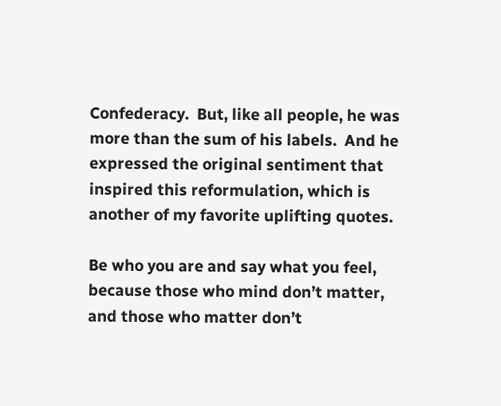Confederacy.  But, like all people, he was more than the sum of his labels.  And he expressed the original sentiment that inspired this reformulation, which is another of my favorite uplifting quotes.

Be who you are and say what you feel, because those who mind don’t matter, and those who matter don’t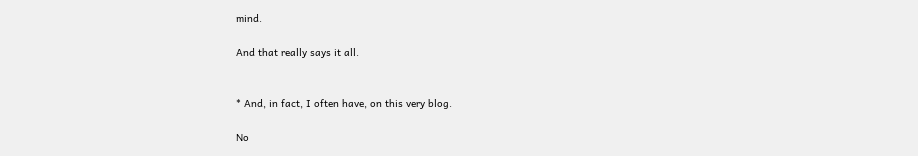mind.

And that really says it all.


* And, in fact, I often have, on this very blog.

No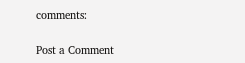comments:

Post a Comment